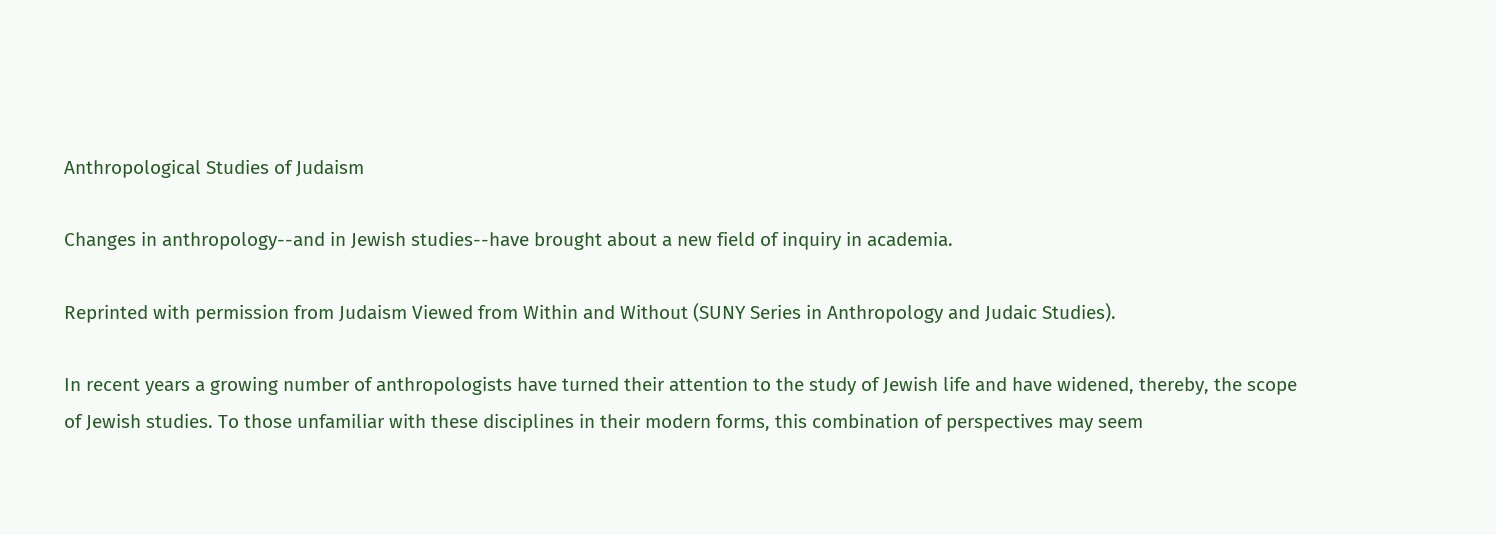Anthropological Studies of Judaism

Changes in anthropology--and in Jewish studies--have brought about a new field of inquiry in academia.

Reprinted with permission from Judaism Viewed from Within and Without (SUNY Series in Anthropology and Judaic Studies).

In recent years a growing number of anthropologists have turned their attention to the study of Jewish life and have widened, thereby, the scope of Jewish studies. To those unfamiliar with these disciplines in their modern forms, this combination of perspectives may seem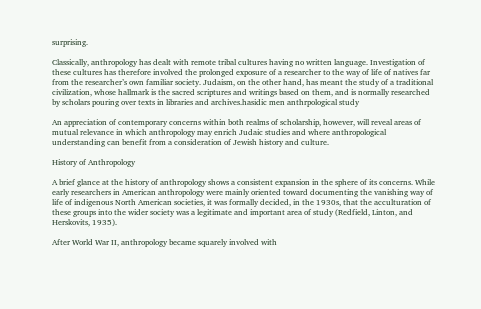surprising.

Classically, anthropology has dealt with remote tribal cultures having no written language. Investigation of these cultures has therefore involved the prolonged exposure of a researcher to the way of life of natives far from the researcher’s own familiar society. Judaism, on the other hand, has meant the study of a traditional civilization, whose hallmark is the sacred scriptures and writings based on them, and is normally researched by scholars pouring over texts in libraries and archives.hasidic men anthrpological study

An appreciation of contemporary concerns within both realms of scholarship, however, will reveal areas of mutual relevance in which anthropology may enrich Judaic studies and where anthropological understanding can benefit from a consideration of Jewish history and culture.

History of Anthropology

A brief glance at the history of anthropology shows a consistent expansion in the sphere of its concerns. While early researchers in American anthropology were mainly oriented toward documenting the vanishing way of life of indigenous North American societies, it was formally decided, in the 1930s, that the acculturation of these groups into the wider society was a legitimate and important area of study (Redfield, Linton, and Herskovits, 1935).

After World War II, anthropology became squarely involved with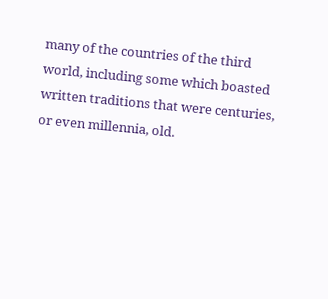many of the countries of the third world, including some which boasted written traditions that were centuries, or even millennia, old.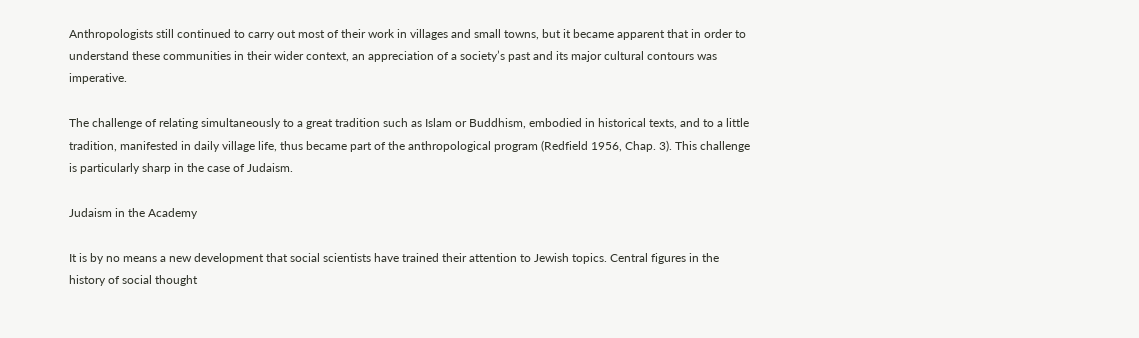Anthropologists still continued to carry out most of their work in villages and small towns, but it became apparent that in order to understand these communities in their wider context, an appreciation of a society’s past and its major cultural contours was imperative.

The challenge of relating simultaneously to a great tradition such as Islam or Buddhism, embodied in historical texts, and to a little tradition, manifested in daily village life, thus became part of the anthropological program (Redfield 1956, Chap. 3). This challenge is particularly sharp in the case of Judaism.

Judaism in the Academy

It is by no means a new development that social scientists have trained their attention to Jewish topics. Central figures in the history of social thought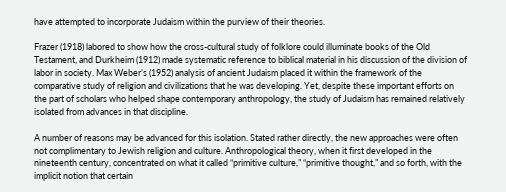have attempted to incorporate Judaism within the purview of their theories.

Frazer (1918) labored to show how the cross-cultural study of folklore could illuminate books of the Old Testament, and Durkheim (1912) made systematic reference to biblical material in his discussion of the division of labor in society. Max Weber’s (1952) analysis of ancient Judaism placed it within the framework of the comparative study of religion and civilizations that he was developing. Yet, despite these important efforts on the part of scholars who helped shape contemporary anthropology, the study of Judaism has remained relatively isolated from advances in that discipline.

A number of reasons may be advanced for this isolation. Stated rather directly, the new approaches were often not complimentary to Jewish religion and culture. Anthropological theory, when it first developed in the nineteenth century, concentrated on what it called “primitive culture,” “primitive thought,” and so forth, with the implicit notion that certain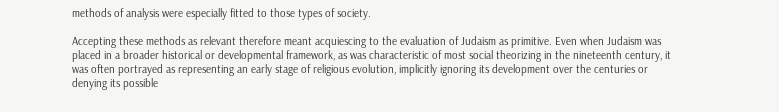methods of analysis were especially fitted to those types of society.

Accepting these methods as relevant therefore meant acquiescing to the evaluation of Judaism as primitive. Even when Judaism was placed in a broader historical or developmental framework, as was characteristic of most social theorizing in the nineteenth century, it was often portrayed as representing an early stage of religious evolution, implicitly ignoring its development over the centuries or denying its possible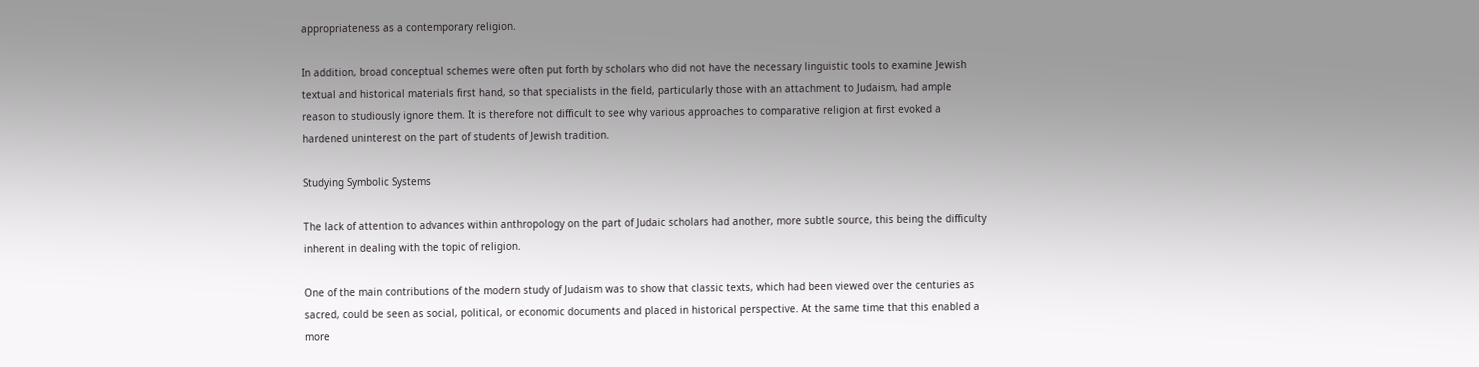appropriateness as a contemporary religion.

In addition, broad conceptual schemes were often put forth by scholars who did not have the necessary linguistic tools to examine Jewish textual and historical materials first hand, so that specialists in the field, particularly those with an attachment to Judaism, had ample reason to studiously ignore them. It is therefore not difficult to see why various approaches to comparative religion at first evoked a hardened uninterest on the part of students of Jewish tradition.

Studying Symbolic Systems

The lack of attention to advances within anthropology on the part of Judaic scholars had another, more subtle source, this being the difficulty inherent in dealing with the topic of religion.

One of the main contributions of the modern study of Judaism was to show that classic texts, which had been viewed over the centuries as sacred, could be seen as social, political, or economic documents and placed in historical perspective. At the same time that this enabled a more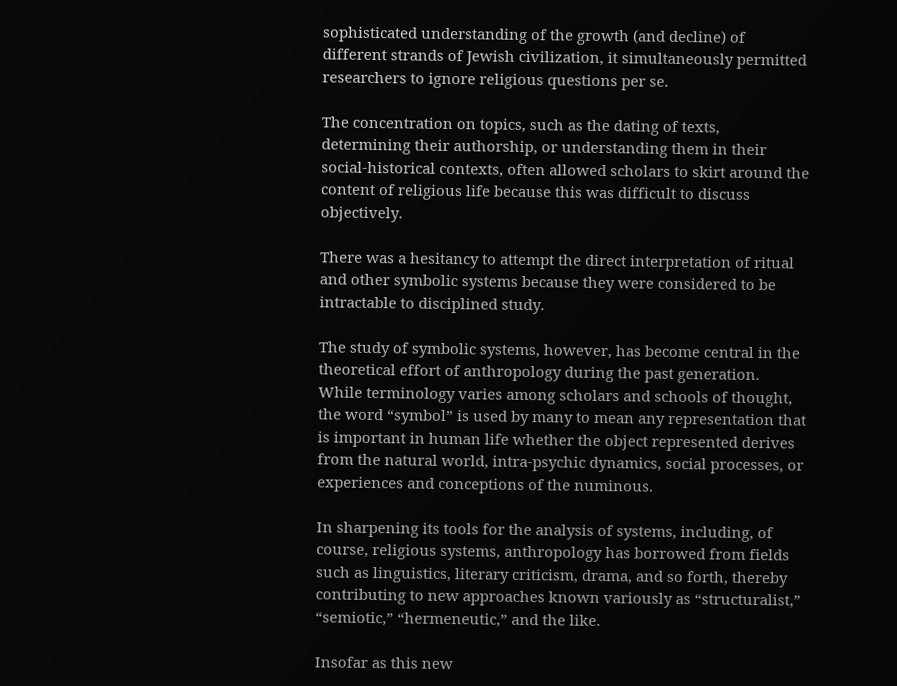sophisticated understanding of the growth (and decline) of different strands of Jewish civilization, it simultaneously permitted researchers to ignore religious questions per se.

The concentration on topics, such as the dating of texts, determining their authorship, or understanding them in their social-historical contexts, often allowed scholars to skirt around the content of religious life because this was difficult to discuss objectively.

There was a hesitancy to attempt the direct interpretation of ritual and other symbolic systems because they were considered to be intractable to disciplined study.

The study of symbolic systems, however, has become central in the theoretical effort of anthropology during the past generation. While terminology varies among scholars and schools of thought, the word “symbol” is used by many to mean any representation that is important in human life whether the object represented derives from the natural world, intra-psychic dynamics, social processes, or experiences and conceptions of the numinous.

In sharpening its tools for the analysis of systems, including, of course, religious systems, anthropology has borrowed from fields such as linguistics, literary criticism, drama, and so forth, thereby contributing to new approaches known variously as “structuralist,” “semiotic,” “hermeneutic,” and the like.

Insofar as this new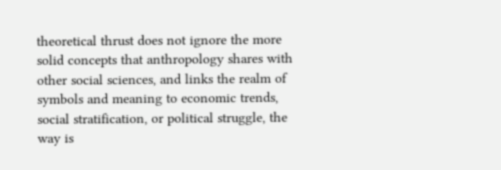theoretical thrust does not ignore the more solid concepts that anthropology shares with other social sciences, and links the realm of symbols and meaning to economic trends, social stratification, or political struggle, the way is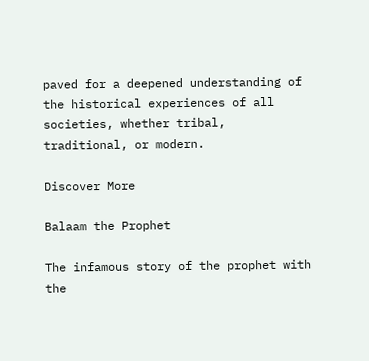paved for a deepened understanding of the historical experiences of all societies, whether tribal, traditional, or modern.

Discover More

Balaam the Prophet

The infamous story of the prophet with the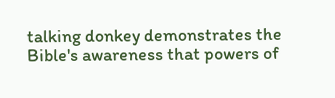talking donkey demonstrates the Bible's awareness that powers of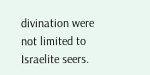divination were not limited to Israelite seers.